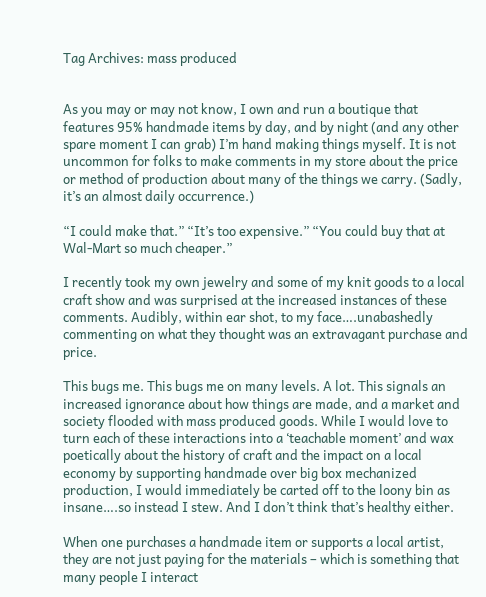Tag Archives: mass produced


As you may or may not know, I own and run a boutique that features 95% handmade items by day, and by night (and any other spare moment I can grab) I’m hand making things myself. It is not uncommon for folks to make comments in my store about the price or method of production about many of the things we carry. (Sadly, it’s an almost daily occurrence.)

“I could make that.” “It’s too expensive.” “You could buy that at Wal-Mart so much cheaper.”

I recently took my own jewelry and some of my knit goods to a local craft show and was surprised at the increased instances of these comments. Audibly, within ear shot, to my face….unabashedly commenting on what they thought was an extravagant purchase and price.

This bugs me. This bugs me on many levels. A lot. This signals an increased ignorance about how things are made, and a market and society flooded with mass produced goods. While I would love to turn each of these interactions into a ‘teachable moment’ and wax poetically about the history of craft and the impact on a local economy by supporting handmade over big box mechanized production, I would immediately be carted off to the loony bin as insane….so instead I stew. And I don’t think that’s healthy either.

When one purchases a handmade item or supports a local artist, they are not just paying for the materials – which is something that many people I interact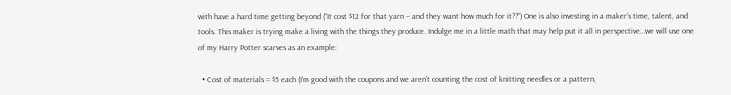with have a hard time getting beyond (“It cost $12 for that yarn – and they want how much for it??”) One is also investing in a maker’s time, talent, and tools. This maker is trying make a living with the things they produce. Indulge me in a little math that may help put it all in perspective…we will use one of my Harry Potter scarves as an example:

  • Cost of materials = $5 each (I’m good with the coupons and we aren’t counting the cost of knitting needles or a pattern,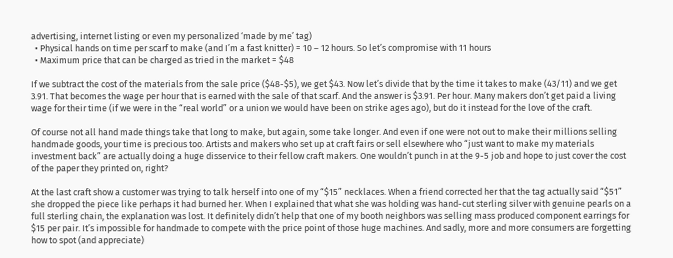advertising, internet listing or even my personalized ‘made by me’ tag)
  • Physical hands on time per scarf to make (and I’m a fast knitter) = 10 – 12 hours. So let’s compromise with 11 hours
  • Maximum price that can be charged as tried in the market = $48

If we subtract the cost of the materials from the sale price ($48-$5), we get $43. Now let’s divide that by the time it takes to make (43/11) and we get 3.91. That becomes the wage per hour that is earned with the sale of that scarf. And the answer is $3.91. Per hour. Many makers don’t get paid a living wage for their time (if we were in the “real world” or a union we would have been on strike ages ago), but do it instead for the love of the craft.

Of course not all hand made things take that long to make, but again, some take longer. And even if one were not out to make their millions selling handmade goods, your time is precious too. Artists and makers who set up at craft fairs or sell elsewhere who “just want to make my materials investment back” are actually doing a huge disservice to their fellow craft makers. One wouldn’t punch in at the 9-5 job and hope to just cover the cost of the paper they printed on, right?

At the last craft show a customer was trying to talk herself into one of my “$15” necklaces. When a friend corrected her that the tag actually said “$51” she dropped the piece like perhaps it had burned her. When I explained that what she was holding was hand-cut sterling silver with genuine pearls on a full sterling chain, the explanation was lost. It definitely didn’t help that one of my booth neighbors was selling mass produced component earrings for $15 per pair. It’s impossible for handmade to compete with the price point of those huge machines. And sadly, more and more consumers are forgetting how to spot (and appreciate)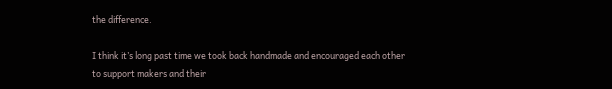the difference.

I think it’s long past time we took back handmade and encouraged each other to support makers and their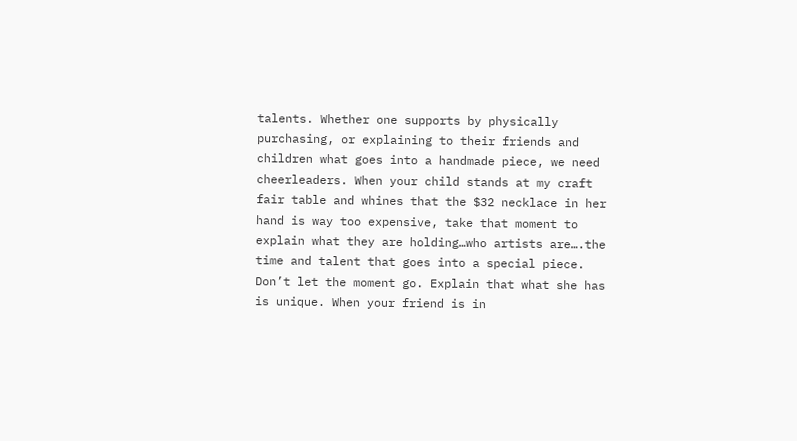talents. Whether one supports by physically purchasing, or explaining to their friends and children what goes into a handmade piece, we need cheerleaders. When your child stands at my craft fair table and whines that the $32 necklace in her hand is way too expensive, take that moment to explain what they are holding…who artists are….the time and talent that goes into a special piece. Don’t let the moment go. Explain that what she has is unique. When your friend is in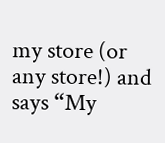my store (or any store!) and says “My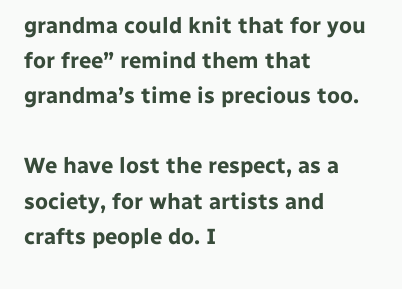grandma could knit that for you for free” remind them that grandma’s time is precious too.

We have lost the respect, as a society, for what artists and crafts people do. I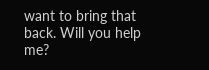want to bring that back. Will you help me?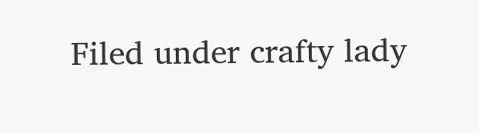Filed under crafty lady